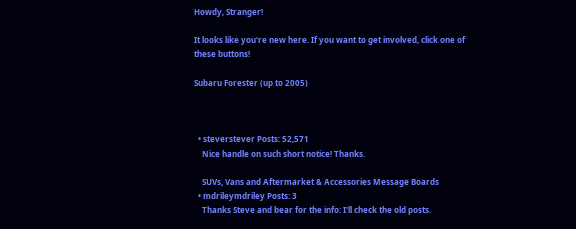Howdy, Stranger!

It looks like you're new here. If you want to get involved, click one of these buttons!

Subaru Forester (up to 2005)



  • steverstever Posts: 52,571
    Nice handle on such short notice! Thanks.

    SUVs, Vans and Aftermarket & Accessories Message Boards
  • mdrileymdriley Posts: 3
    Thanks Steve and bear for the info: I'll check the old posts.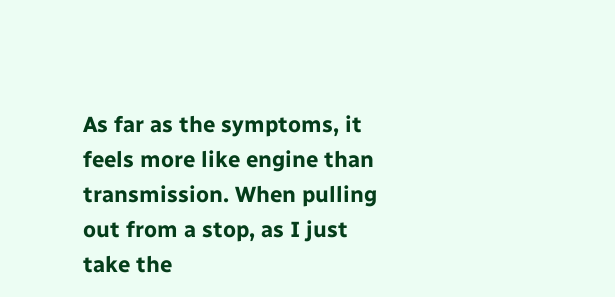As far as the symptoms, it feels more like engine than transmission. When pulling out from a stop, as I just take the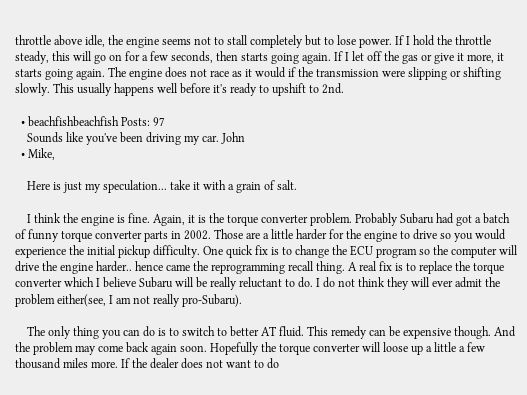throttle above idle, the engine seems not to stall completely but to lose power. If I hold the throttle steady, this will go on for a few seconds, then starts going again. If I let off the gas or give it more, it starts going again. The engine does not race as it would if the transmission were slipping or shifting slowly. This usually happens well before it's ready to upshift to 2nd.

  • beachfishbeachfish Posts: 97
    Sounds like you've been driving my car. John
  • Mike,

    Here is just my speculation... take it with a grain of salt.

    I think the engine is fine. Again, it is the torque converter problem. Probably Subaru had got a batch of funny torque converter parts in 2002. Those are a little harder for the engine to drive so you would experience the initial pickup difficulty. One quick fix is to change the ECU program so the computer will drive the engine harder.. hence came the reprogramming recall thing. A real fix is to replace the torque converter which I believe Subaru will be really reluctant to do. I do not think they will ever admit the problem either(see, I am not really pro-Subaru).

    The only thing you can do is to switch to better AT fluid. This remedy can be expensive though. And the problem may come back again soon. Hopefully the torque converter will loose up a little a few thousand miles more. If the dealer does not want to do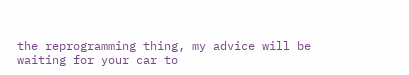the reprogramming thing, my advice will be waiting for your car to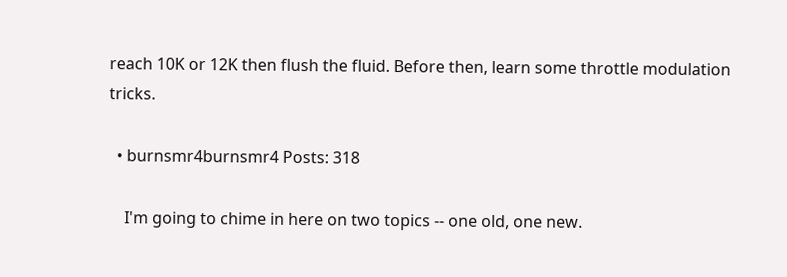reach 10K or 12K then flush the fluid. Before then, learn some throttle modulation tricks.

  • burnsmr4burnsmr4 Posts: 318

    I'm going to chime in here on two topics -- one old, one new.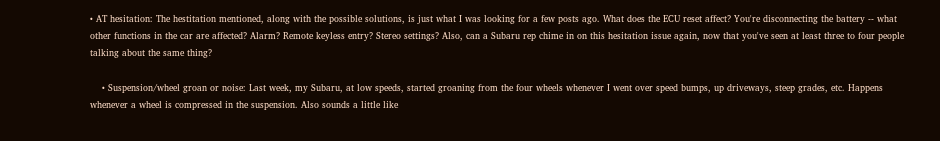• AT hesitation: The hestitation mentioned, along with the possible solutions, is just what I was looking for a few posts ago. What does the ECU reset affect? You're disconnecting the battery -- what other functions in the car are affected? Alarm? Remote keyless entry? Stereo settings? Also, can a Subaru rep chime in on this hesitation issue again, now that you've seen at least three to four people talking about the same thing?

    • Suspension/wheel groan or noise: Last week, my Subaru, at low speeds, started groaning from the four wheels whenever I went over speed bumps, up driveways, steep grades, etc. Happens whenever a wheel is compressed in the suspension. Also sounds a little like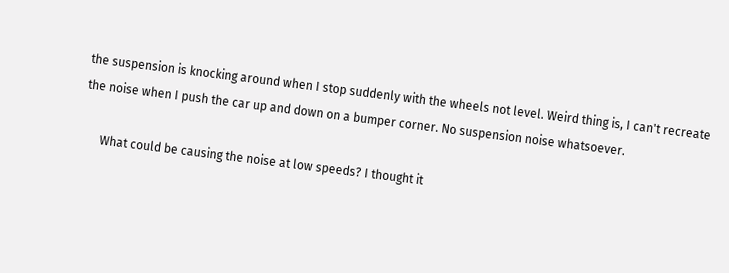the suspension is knocking around when I stop suddenly with the wheels not level. Weird thing is, I can't recreate the noise when I push the car up and down on a bumper corner. No suspension noise whatsoever.

      What could be causing the noise at low speeds? I thought it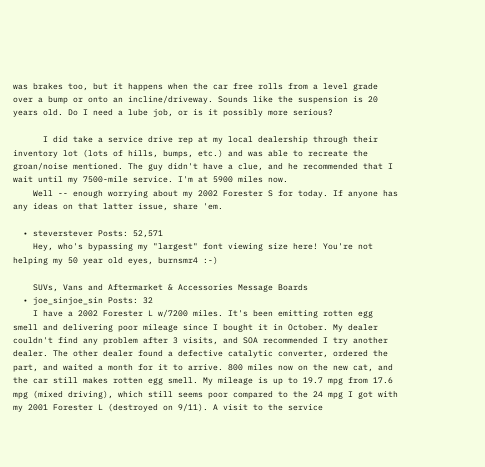was brakes too, but it happens when the car free rolls from a level grade over a bump or onto an incline/driveway. Sounds like the suspension is 20 years old. Do I need a lube job, or is it possibly more serious?

      I did take a service drive rep at my local dealership through their inventory lot (lots of hills, bumps, etc.) and was able to recreate the groan/noise mentioned. The guy didn't have a clue, and he recommended that I wait until my 7500-mile service. I'm at 5900 miles now.
    Well -- enough worrying about my 2002 Forester S for today. If anyone has any ideas on that latter issue, share 'em.

  • steverstever Posts: 52,571
    Hey, who's bypassing my "largest" font viewing size here! You're not helping my 50 year old eyes, burnsmr4 :-)

    SUVs, Vans and Aftermarket & Accessories Message Boards
  • joe_sinjoe_sin Posts: 32
    I have a 2002 Forester L w/7200 miles. It's been emitting rotten egg smell and delivering poor mileage since I bought it in October. My dealer couldn't find any problem after 3 visits, and SOA recommended I try another dealer. The other dealer found a defective catalytic converter, ordered the part, and waited a month for it to arrive. 800 miles now on the new cat, and the car still makes rotten egg smell. My mileage is up to 19.7 mpg from 17.6 mpg (mixed driving), which still seems poor compared to the 24 mpg I got with my 2001 Forester L (destroyed on 9/11). A visit to the service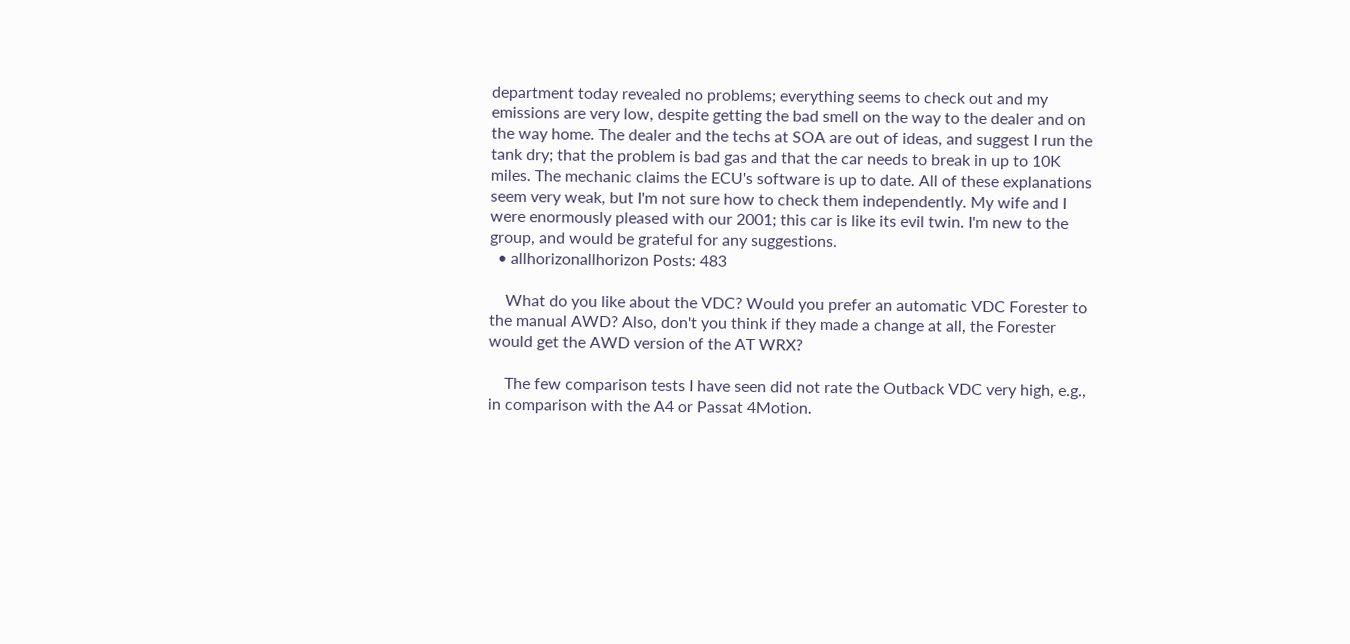department today revealed no problems; everything seems to check out and my emissions are very low, despite getting the bad smell on the way to the dealer and on the way home. The dealer and the techs at SOA are out of ideas, and suggest I run the tank dry; that the problem is bad gas and that the car needs to break in up to 10K miles. The mechanic claims the ECU's software is up to date. All of these explanations seem very weak, but I'm not sure how to check them independently. My wife and I were enormously pleased with our 2001; this car is like its evil twin. I'm new to the group, and would be grateful for any suggestions.
  • allhorizonallhorizon Posts: 483

    What do you like about the VDC? Would you prefer an automatic VDC Forester to the manual AWD? Also, don't you think if they made a change at all, the Forester would get the AWD version of the AT WRX?

    The few comparison tests I have seen did not rate the Outback VDC very high, e.g., in comparison with the A4 or Passat 4Motion.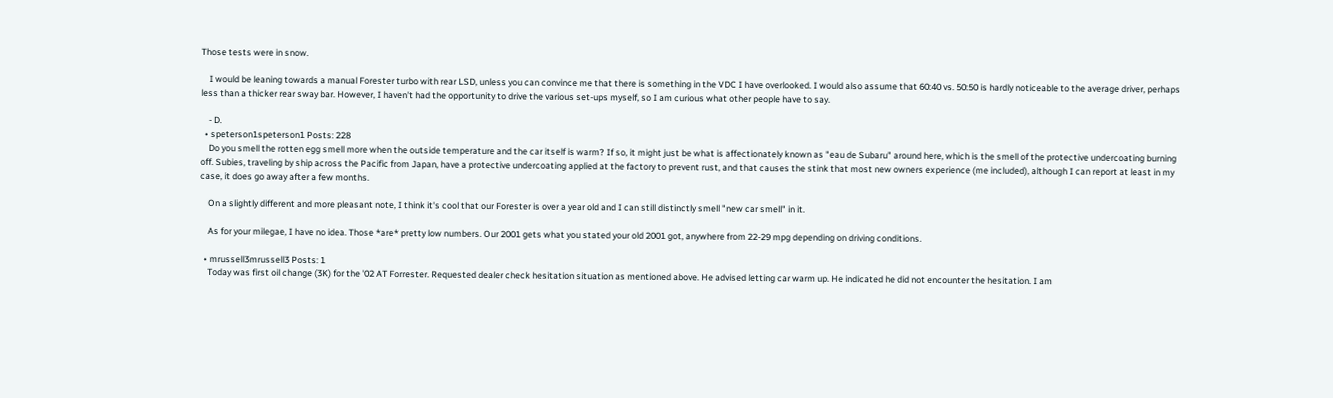Those tests were in snow.

    I would be leaning towards a manual Forester turbo with rear LSD, unless you can convince me that there is something in the VDC I have overlooked. I would also assume that 60:40 vs. 50:50 is hardly noticeable to the average driver, perhaps less than a thicker rear sway bar. However, I haven't had the opportunity to drive the various set-ups myself, so I am curious what other people have to say.

    - D.
  • speterson1speterson1 Posts: 228
    Do you smell the rotten egg smell more when the outside temperature and the car itself is warm? If so, it might just be what is affectionately known as "eau de Subaru" around here, which is the smell of the protective undercoating burning off. Subies, traveling by ship across the Pacific from Japan, have a protective undercoating applied at the factory to prevent rust, and that causes the stink that most new owners experience (me included), although I can report at least in my case, it does go away after a few months.

    On a slightly different and more pleasant note, I think it's cool that our Forester is over a year old and I can still distinctly smell "new car smell" in it.

    As for your milegae, I have no idea. Those *are* pretty low numbers. Our 2001 gets what you stated your old 2001 got, anywhere from 22-29 mpg depending on driving conditions.

  • mrussell3mrussell3 Posts: 1
    Today was first oil change (3K) for the '02 AT Forrester. Requested dealer check hesitation situation as mentioned above. He advised letting car warm up. He indicated he did not encounter the hesitation. I am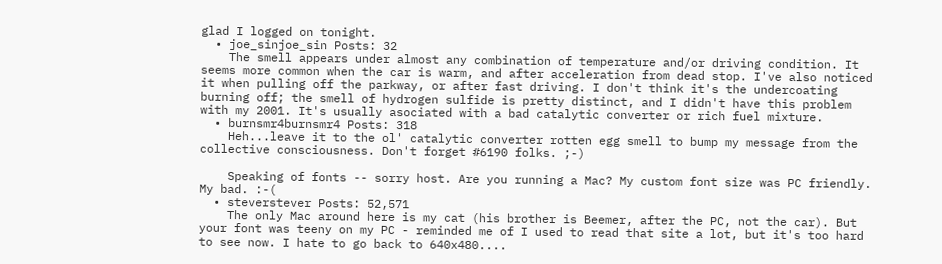glad I logged on tonight.
  • joe_sinjoe_sin Posts: 32
    The smell appears under almost any combination of temperature and/or driving condition. It seems more common when the car is warm, and after acceleration from dead stop. I've also noticed it when pulling off the parkway, or after fast driving. I don't think it's the undercoating burning off; the smell of hydrogen sulfide is pretty distinct, and I didn't have this problem with my 2001. It's usually asociated with a bad catalytic converter or rich fuel mixture.
  • burnsmr4burnsmr4 Posts: 318
    Heh...leave it to the ol' catalytic converter rotten egg smell to bump my message from the collective consciousness. Don't forget #6190 folks. ;-)

    Speaking of fonts -- sorry host. Are you running a Mac? My custom font size was PC friendly. My bad. :-(
  • steverstever Posts: 52,571
    The only Mac around here is my cat (his brother is Beemer, after the PC, not the car). But your font was teeny on my PC - reminded me of I used to read that site a lot, but it's too hard to see now. I hate to go back to 640x480....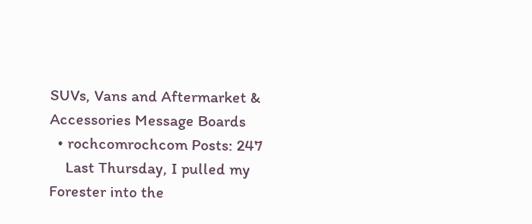SUVs, Vans and Aftermarket & Accessories Message Boards
  • rochcomrochcom Posts: 247
    Last Thursday, I pulled my Forester into the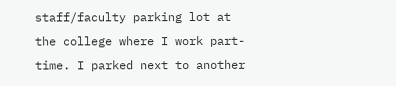staff/faculty parking lot at the college where I work part-time. I parked next to another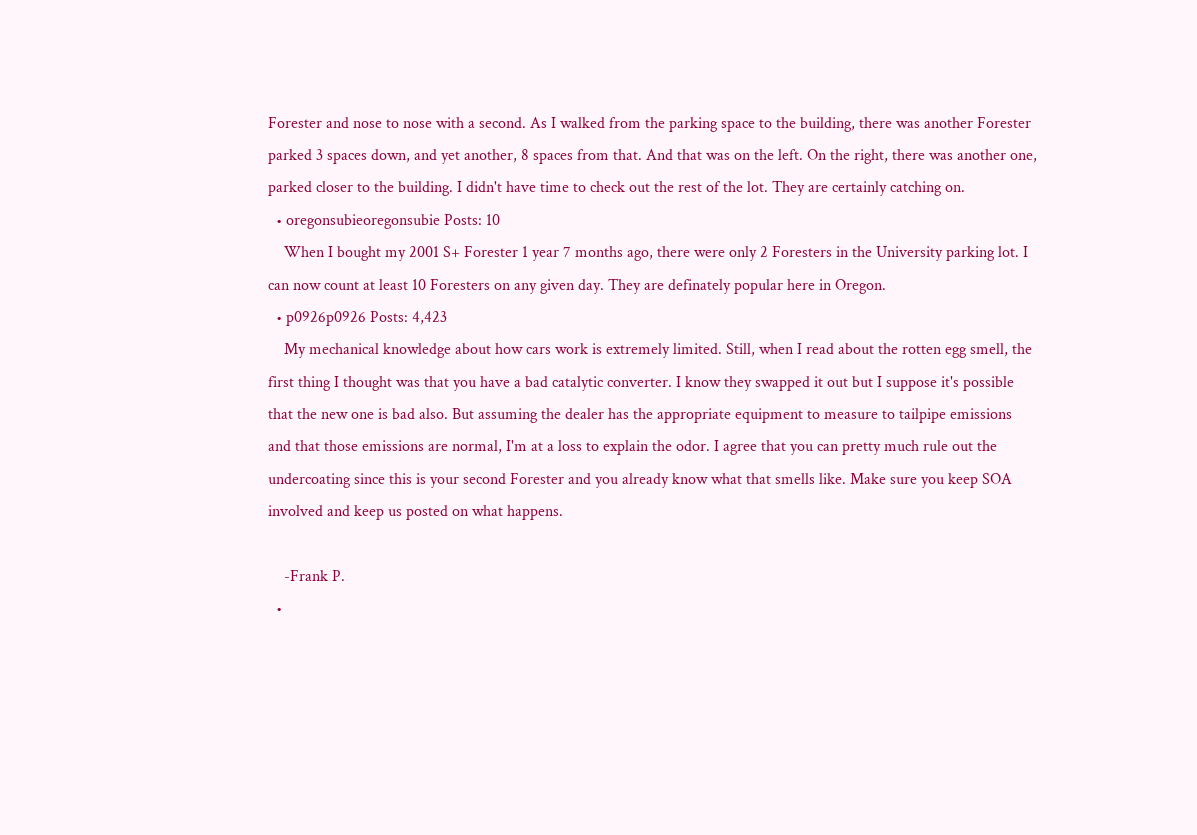Forester and nose to nose with a second. As I walked from the parking space to the building, there was another Forester parked 3 spaces down, and yet another, 8 spaces from that. And that was on the left. On the right, there was another one, parked closer to the building. I didn't have time to check out the rest of the lot. They are certainly catching on.
  • oregonsubieoregonsubie Posts: 10
    When I bought my 2001 S+ Forester 1 year 7 months ago, there were only 2 Foresters in the University parking lot. I can now count at least 10 Foresters on any given day. They are definately popular here in Oregon.
  • p0926p0926 Posts: 4,423
    My mechanical knowledge about how cars work is extremely limited. Still, when I read about the rotten egg smell, the first thing I thought was that you have a bad catalytic converter. I know they swapped it out but I suppose it's possible that the new one is bad also. But assuming the dealer has the appropriate equipment to measure to tailpipe emissions and that those emissions are normal, I'm at a loss to explain the odor. I agree that you can pretty much rule out the undercoating since this is your second Forester and you already know what that smells like. Make sure you keep SOA involved and keep us posted on what happens.

    -Frank P.
  •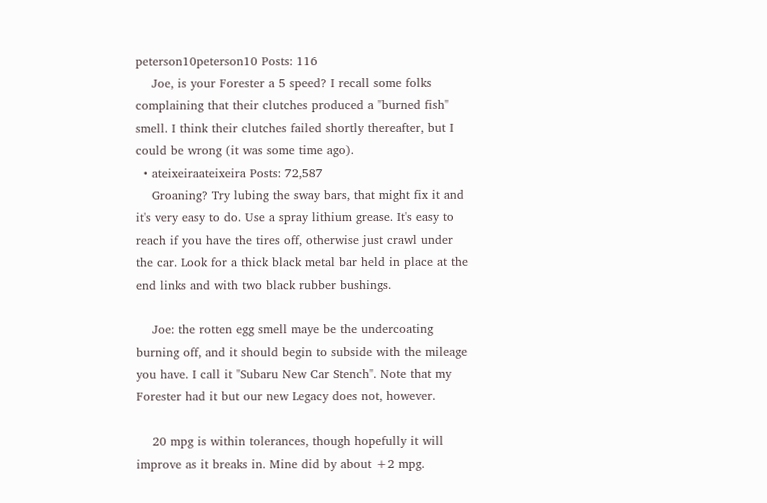peterson10peterson10 Posts: 116
    Joe, is your Forester a 5 speed? I recall some folks complaining that their clutches produced a "burned fish" smell. I think their clutches failed shortly thereafter, but I could be wrong (it was some time ago).
  • ateixeiraateixeira Posts: 72,587
    Groaning? Try lubing the sway bars, that might fix it and it's very easy to do. Use a spray lithium grease. It's easy to reach if you have the tires off, otherwise just crawl under the car. Look for a thick black metal bar held in place at the end links and with two black rubber bushings.

    Joe: the rotten egg smell maye be the undercoating burning off, and it should begin to subside with the mileage you have. I call it "Subaru New Car Stench". Note that my Forester had it but our new Legacy does not, however.

    20 mpg is within tolerances, though hopefully it will improve as it breaks in. Mine did by about +2 mpg.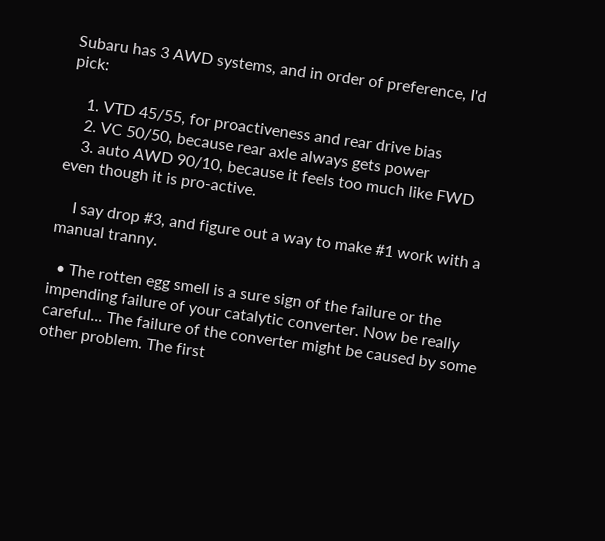Subaru has 3 AWD systems, and in order of preference, I'd pick:

    1. VTD 45/55, for proactiveness and rear drive bias
    2. VC 50/50, because rear axle always gets power
    3. auto AWD 90/10, because it feels too much like FWD even though it is pro-active.

    I say drop #3, and figure out a way to make #1 work with a manual tranny.

  • The rotten egg smell is a sure sign of the failure or the impending failure of your catalytic converter. Now be really careful... The failure of the converter might be caused by some other problem. The first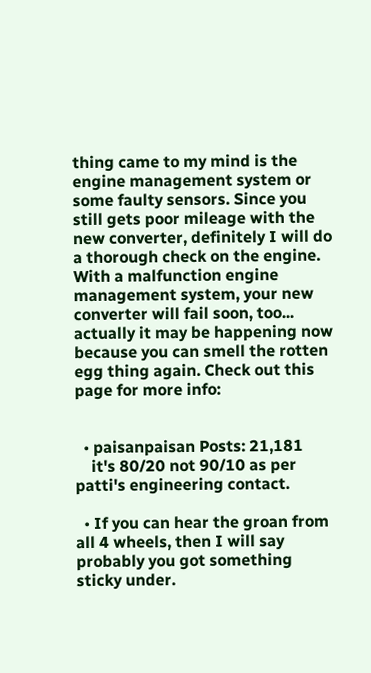thing came to my mind is the engine management system or some faulty sensors. Since you still gets poor mileage with the new converter, definitely I will do a thorough check on the engine. With a malfunction engine management system, your new converter will fail soon, too... actually it may be happening now because you can smell the rotten egg thing again. Check out this page for more info:


  • paisanpaisan Posts: 21,181
    it's 80/20 not 90/10 as per patti's engineering contact.

  • If you can hear the groan from all 4 wheels, then I will say probably you got something sticky under.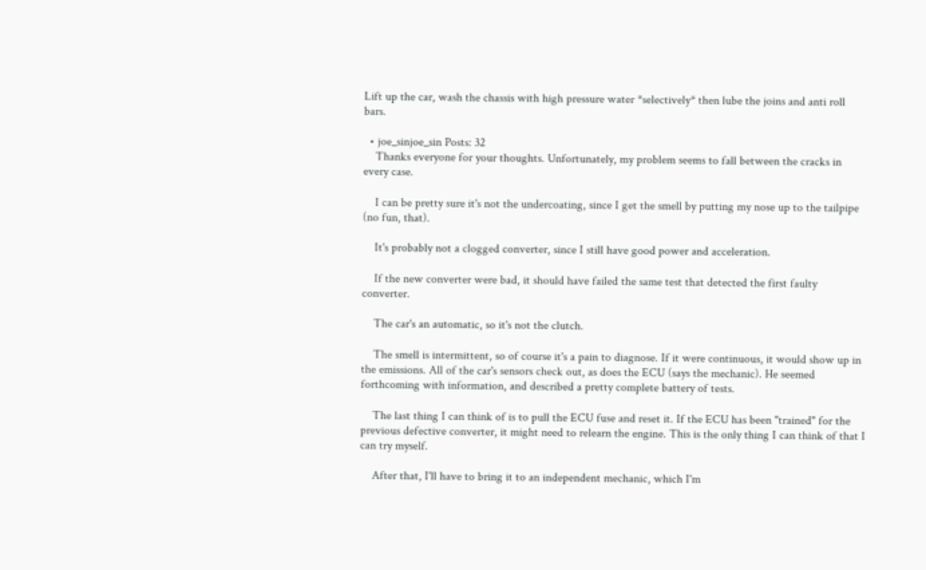Lift up the car, wash the chassis with high pressure water *selectively* then lube the joins and anti roll bars.

  • joe_sinjoe_sin Posts: 32
    Thanks everyone for your thoughts. Unfortunately, my problem seems to fall between the cracks in every case.

    I can be pretty sure it's not the undercoating, since I get the smell by putting my nose up to the tailpipe (no fun, that).

    It's probably not a clogged converter, since I still have good power and acceleration.

    If the new converter were bad, it should have failed the same test that detected the first faulty converter.

    The car's an automatic, so it's not the clutch.

    The smell is intermittent, so of course it's a pain to diagnose. If it were continuous, it would show up in the emissions. All of the car's sensors check out, as does the ECU (says the mechanic). He seemed forthcoming with information, and described a pretty complete battery of tests.

    The last thing I can think of is to pull the ECU fuse and reset it. If the ECU has been "trained" for the previous defective converter, it might need to relearn the engine. This is the only thing I can think of that I can try myself.

    After that, I'll have to bring it to an independent mechanic, which I'm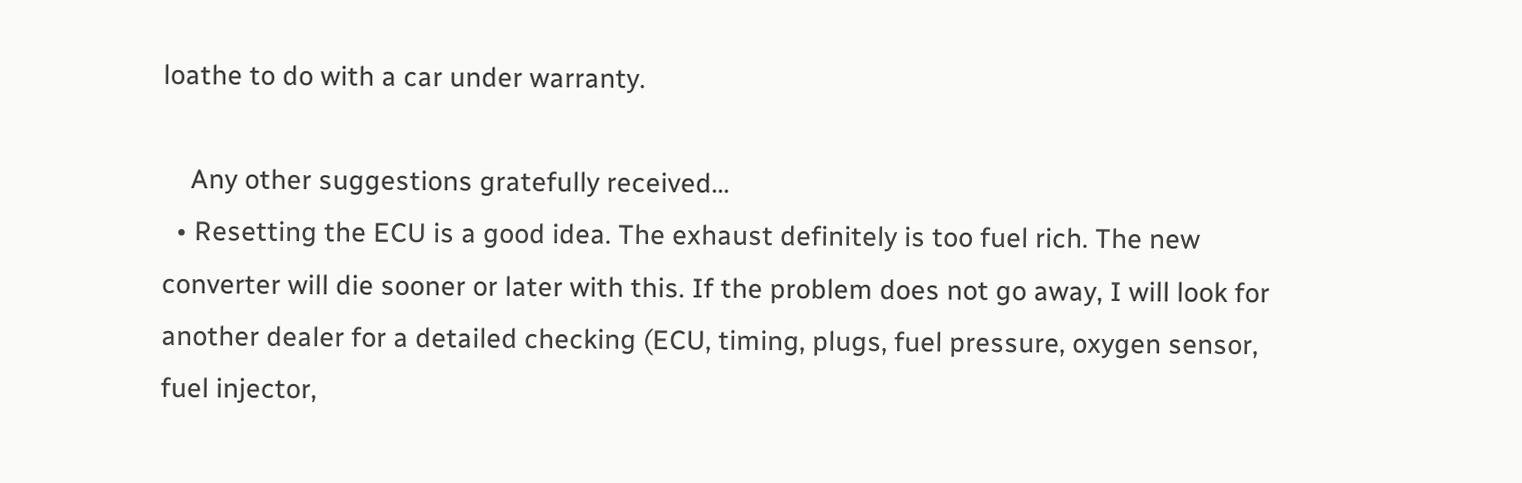loathe to do with a car under warranty.

    Any other suggestions gratefully received...
  • Resetting the ECU is a good idea. The exhaust definitely is too fuel rich. The new converter will die sooner or later with this. If the problem does not go away, I will look for another dealer for a detailed checking (ECU, timing, plugs, fuel pressure, oxygen sensor, fuel injector,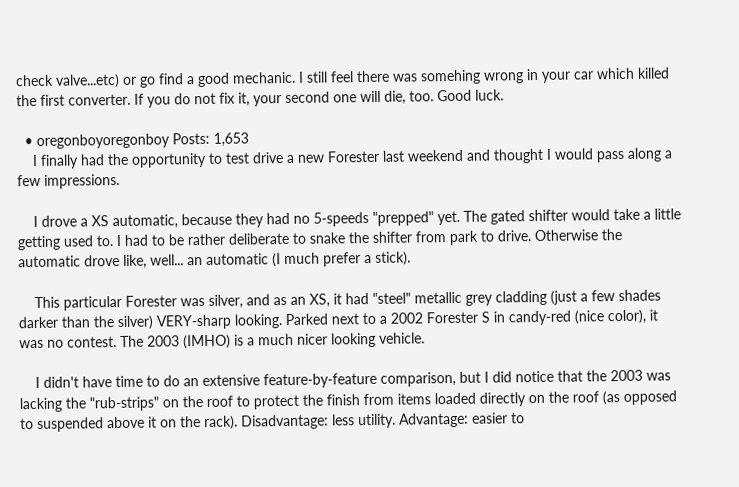check valve...etc) or go find a good mechanic. I still feel there was somehing wrong in your car which killed the first converter. If you do not fix it, your second one will die, too. Good luck.

  • oregonboyoregonboy Posts: 1,653
    I finally had the opportunity to test drive a new Forester last weekend and thought I would pass along a few impressions.

    I drove a XS automatic, because they had no 5-speeds "prepped" yet. The gated shifter would take a little getting used to. I had to be rather deliberate to snake the shifter from park to drive. Otherwise the automatic drove like, well... an automatic (I much prefer a stick).

    This particular Forester was silver, and as an XS, it had "steel" metallic grey cladding (just a few shades darker than the silver) VERY-sharp looking. Parked next to a 2002 Forester S in candy-red (nice color), it was no contest. The 2003 (IMHO) is a much nicer looking vehicle.

    I didn't have time to do an extensive feature-by-feature comparison, but I did notice that the 2003 was lacking the "rub-strips" on the roof to protect the finish from items loaded directly on the roof (as opposed to suspended above it on the rack). Disadvantage: less utility. Advantage: easier to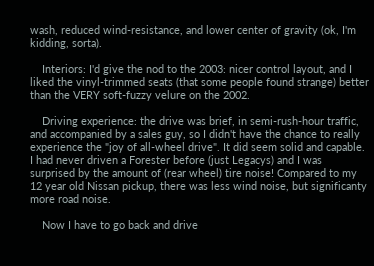wash, reduced wind-resistance, and lower center of gravity (ok, I'm kidding, sorta).

    Interiors: I'd give the nod to the 2003: nicer control layout, and I liked the vinyl-trimmed seats (that some people found strange) better than the VERY soft-fuzzy velure on the 2002.

    Driving experience: the drive was brief, in semi-rush-hour traffic, and accompanied by a sales guy, so I didn't have the chance to really experience the "joy of all-wheel drive". It did seem solid and capable. I had never driven a Forester before (just Legacys) and I was surprised by the amount of (rear wheel) tire noise! Compared to my 12 year old Nissan pickup, there was less wind noise, but significanty more road noise.

    Now I have to go back and drive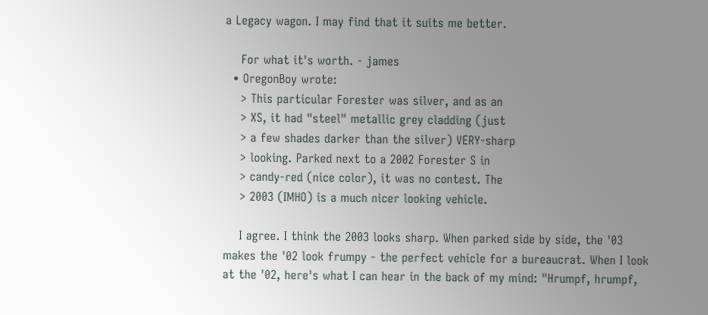a Legacy wagon. I may find that it suits me better.

    For what it's worth. - james
  • OregonBoy wrote:
    > This particular Forester was silver, and as an
    > XS, it had "steel" metallic grey cladding (just
    > a few shades darker than the silver) VERY-sharp
    > looking. Parked next to a 2002 Forester S in
    > candy-red (nice color), it was no contest. The
    > 2003 (IMHO) is a much nicer looking vehicle.

    I agree. I think the 2003 looks sharp. When parked side by side, the '03 makes the '02 look frumpy - the perfect vehicle for a bureaucrat. When I look at the '02, here's what I can hear in the back of my mind: "Hrumpf, hrumpf,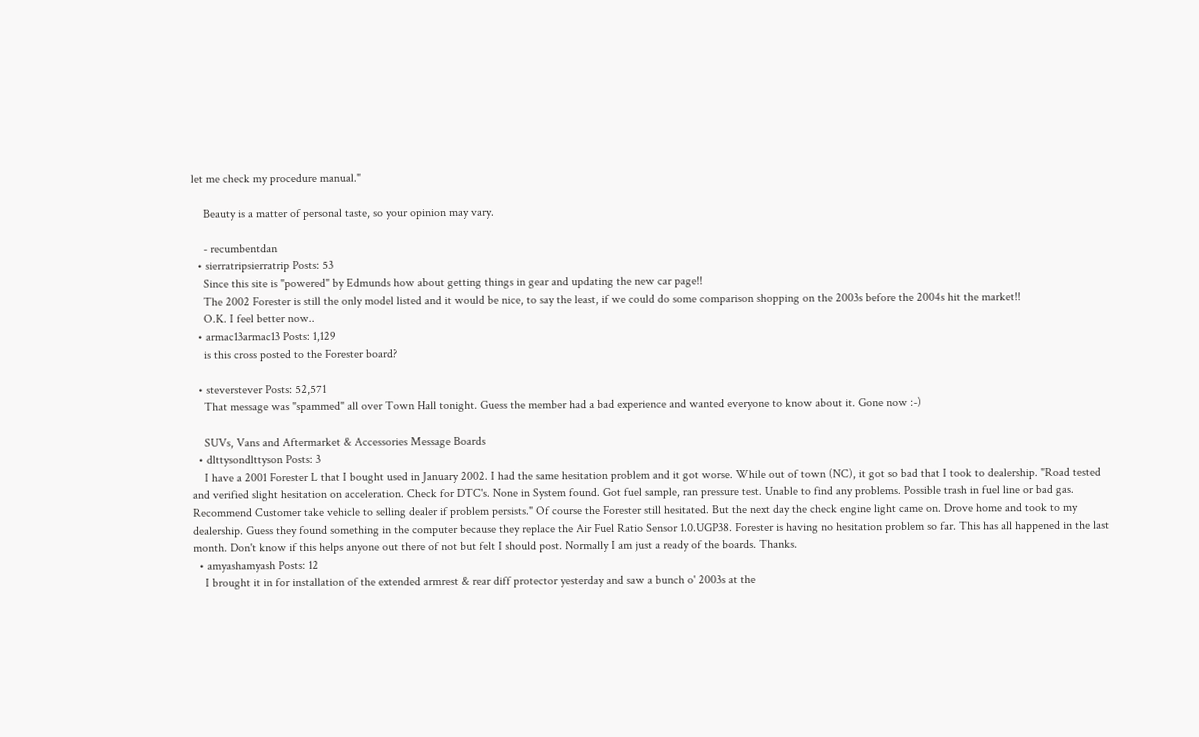let me check my procedure manual."

    Beauty is a matter of personal taste, so your opinion may vary.

    - recumbentdan
  • sierratripsierratrip Posts: 53
    Since this site is "powered" by Edmunds how about getting things in gear and updating the new car page!!
    The 2002 Forester is still the only model listed and it would be nice, to say the least, if we could do some comparison shopping on the 2003s before the 2004s hit the market!!
    O.K. I feel better now..
  • armac13armac13 Posts: 1,129
    is this cross posted to the Forester board?

  • steverstever Posts: 52,571
    That message was "spammed" all over Town Hall tonight. Guess the member had a bad experience and wanted everyone to know about it. Gone now :-)

    SUVs, Vans and Aftermarket & Accessories Message Boards
  • dlttysondlttyson Posts: 3
    I have a 2001 Forester L that I bought used in January 2002. I had the same hesitation problem and it got worse. While out of town (NC), it got so bad that I took to dealership. "Road tested and verified slight hesitation on acceleration. Check for DTC's. None in System found. Got fuel sample, ran pressure test. Unable to find any problems. Possible trash in fuel line or bad gas. Recommend Customer take vehicle to selling dealer if problem persists." Of course the Forester still hesitated. But the next day the check engine light came on. Drove home and took to my dealership. Guess they found something in the computer because they replace the Air Fuel Ratio Sensor 1.0.UGP38. Forester is having no hesitation problem so far. This has all happened in the last month. Don't know if this helps anyone out there of not but felt I should post. Normally I am just a ready of the boards. Thanks.
  • amyashamyash Posts: 12
    I brought it in for installation of the extended armrest & rear diff protector yesterday and saw a bunch o' 2003s at the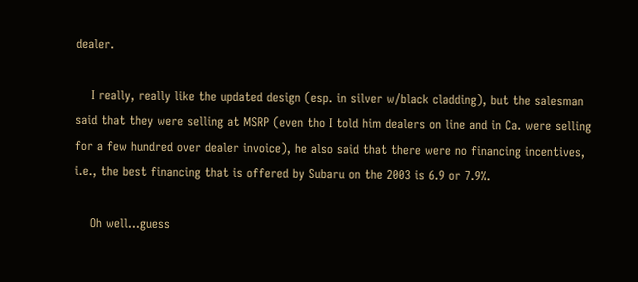dealer.

    I really, really like the updated design (esp. in silver w/black cladding), but the salesman said that they were selling at MSRP (even tho I told him dealers on line and in Ca. were selling for a few hundred over dealer invoice), he also said that there were no financing incentives, i.e., the best financing that is offered by Subaru on the 2003 is 6.9 or 7.9%.

    Oh well...guess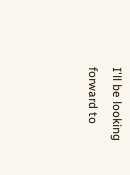I'll be looking forward to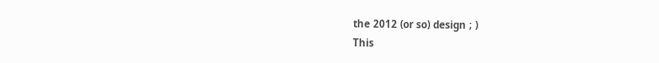the 2012 (or so) design ; )
This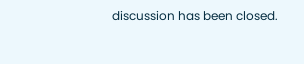discussion has been closed.